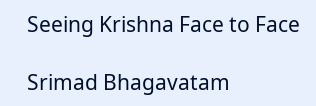Seeing Krishna Face to Face

Srimad Bhagavatam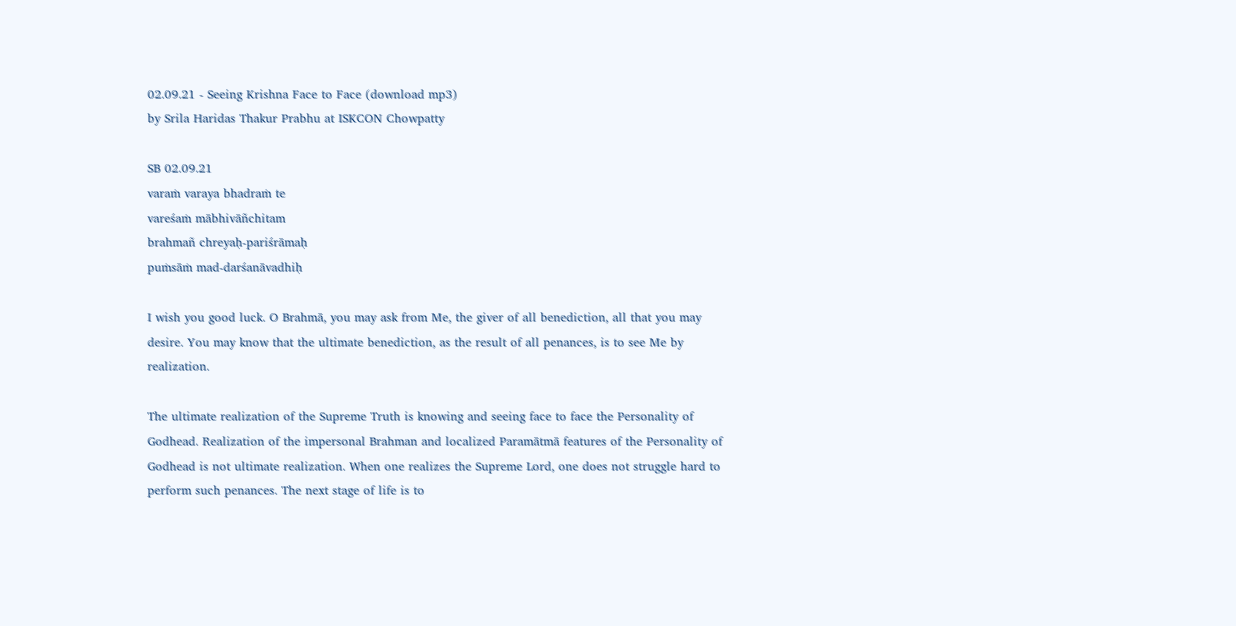02.09.21 - Seeing Krishna Face to Face (download mp3)
by Srila Haridas Thakur Prabhu at ISKCON Chowpatty

SB 02.09.21
varaṁ varaya bhadraṁ te
vareśaṁ mābhivāñchitam
brahmañ chreyaḥ-pariśrāmaḥ
puṁsāṁ mad-darśanāvadhiḥ

I wish you good luck. O Brahmā, you may ask from Me, the giver of all benediction, all that you may desire. You may know that the ultimate benediction, as the result of all penances, is to see Me by realization.

The ultimate realization of the Supreme Truth is knowing and seeing face to face the Personality of Godhead. Realization of the impersonal Brahman and localized Paramātmā features of the Personality of Godhead is not ultimate realization. When one realizes the Supreme Lord, one does not struggle hard to perform such penances. The next stage of life is to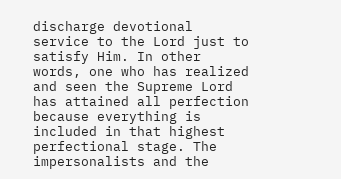discharge devotional service to the Lord just to satisfy Him. In other words, one who has realized and seen the Supreme Lord has attained all perfection because everything is included in that highest perfectional stage. The impersonalists and the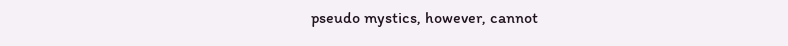pseudo mystics, however, cannot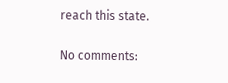reach this state.

No comments: